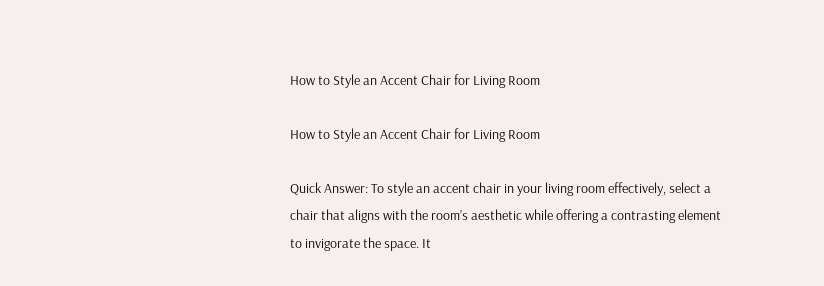How to Style an Accent Chair for Living Room

How to Style an Accent Chair for Living Room

Quick Answer: To style an accent chair in your living room effectively, select a chair that aligns with the room’s aesthetic while offering a contrasting element to invigorate the space. It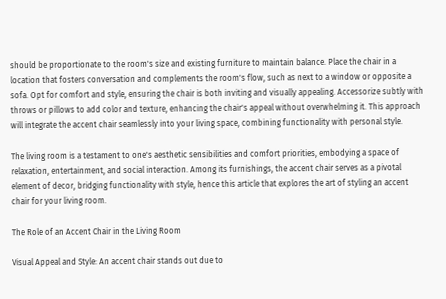should be proportionate to the room's size and existing furniture to maintain balance. Place the chair in a location that fosters conversation and complements the room's flow, such as next to a window or opposite a sofa. Opt for comfort and style, ensuring the chair is both inviting and visually appealing. Accessorize subtly with throws or pillows to add color and texture, enhancing the chair's appeal without overwhelming it. This approach will integrate the accent chair seamlessly into your living space, combining functionality with personal style.

The living room is a testament to one's aesthetic sensibilities and comfort priorities, embodying a space of relaxation, entertainment, and social interaction. Among its furnishings, the accent chair serves as a pivotal element of decor, bridging functionality with style, hence this article that explores the art of styling an accent chair for your living room.

The Role of an Accent Chair in the Living Room

Visual Appeal and Style: An accent chair stands out due to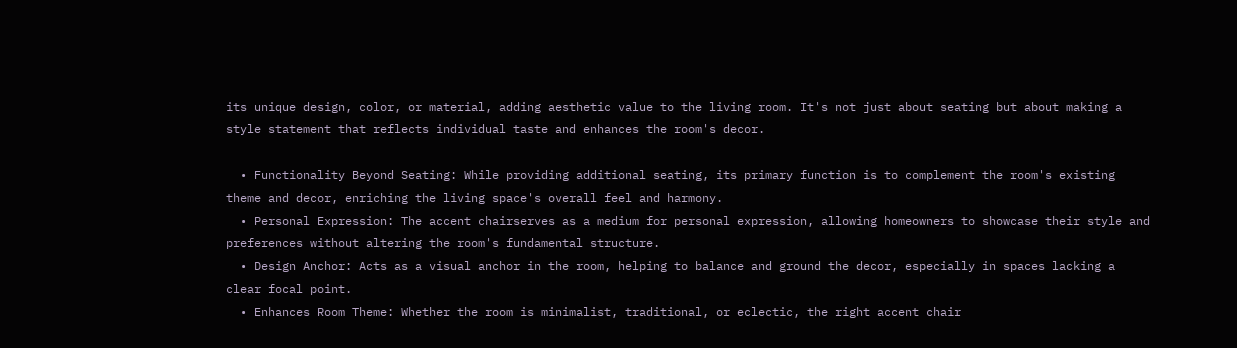its unique design, color, or material, adding aesthetic value to the living room. It's not just about seating but about making a style statement that reflects individual taste and enhances the room's decor.

  • Functionality Beyond Seating: While providing additional seating, its primary function is to complement the room's existing theme and decor, enriching the living space's overall feel and harmony.
  • Personal Expression: The accent chairserves as a medium for personal expression, allowing homeowners to showcase their style and preferences without altering the room's fundamental structure.
  • Design Anchor: Acts as a visual anchor in the room, helping to balance and ground the decor, especially in spaces lacking a clear focal point.
  • Enhances Room Theme: Whether the room is minimalist, traditional, or eclectic, the right accent chair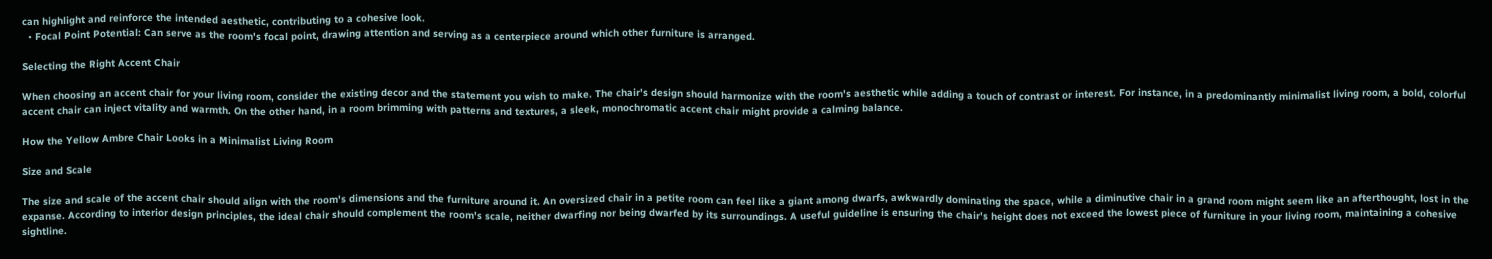can highlight and reinforce the intended aesthetic, contributing to a cohesive look.
  • Focal Point Potential: Can serve as the room's focal point, drawing attention and serving as a centerpiece around which other furniture is arranged.

Selecting the Right Accent Chair

When choosing an accent chair for your living room, consider the existing decor and the statement you wish to make. The chair's design should harmonize with the room's aesthetic while adding a touch of contrast or interest. For instance, in a predominantly minimalist living room, a bold, colorful accent chair can inject vitality and warmth. On the other hand, in a room brimming with patterns and textures, a sleek, monochromatic accent chair might provide a calming balance.

How the Yellow Ambre Chair Looks in a Minimalist Living Room

Size and Scale

The size and scale of the accent chair should align with the room's dimensions and the furniture around it. An oversized chair in a petite room can feel like a giant among dwarfs, awkwardly dominating the space, while a diminutive chair in a grand room might seem like an afterthought, lost in the expanse. According to interior design principles, the ideal chair should complement the room's scale, neither dwarfing nor being dwarfed by its surroundings. A useful guideline is ensuring the chair's height does not exceed the lowest piece of furniture in your living room, maintaining a cohesive sightline.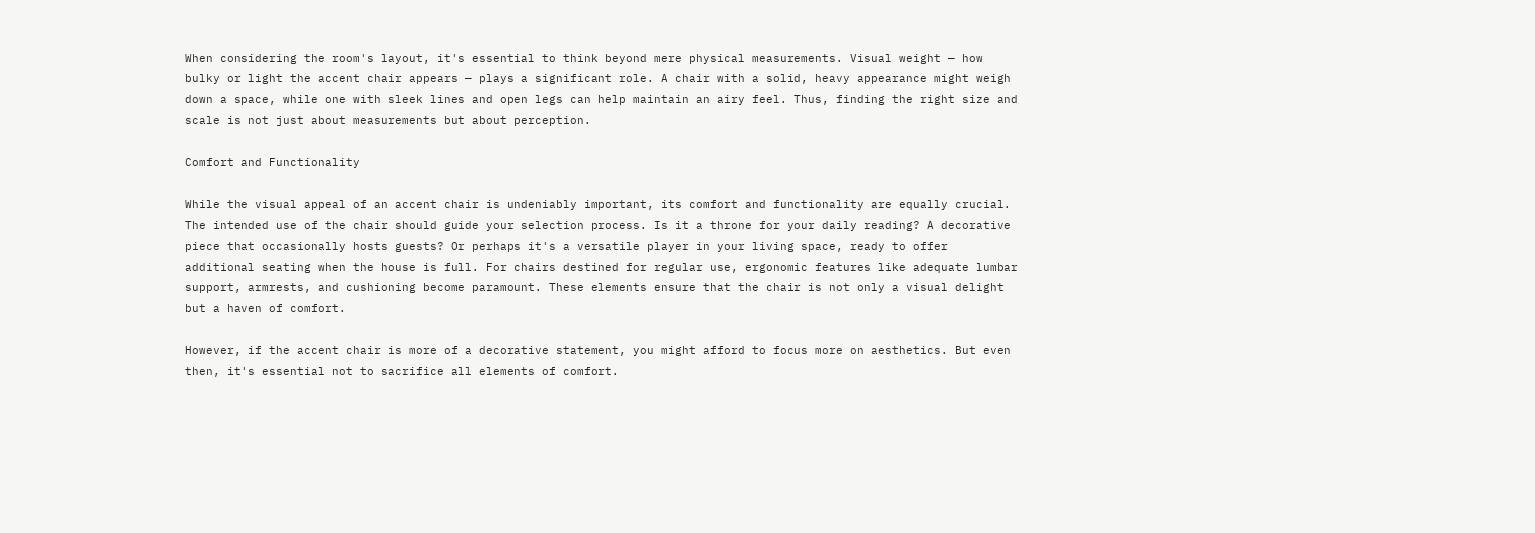When considering the room's layout, it's essential to think beyond mere physical measurements. Visual weight — how bulky or light the accent chair appears — plays a significant role. A chair with a solid, heavy appearance might weigh down a space, while one with sleek lines and open legs can help maintain an airy feel. Thus, finding the right size and scale is not just about measurements but about perception.

Comfort and Functionality

While the visual appeal of an accent chair is undeniably important, its comfort and functionality are equally crucial. The intended use of the chair should guide your selection process. Is it a throne for your daily reading? A decorative piece that occasionally hosts guests? Or perhaps it's a versatile player in your living space, ready to offer additional seating when the house is full. For chairs destined for regular use, ergonomic features like adequate lumbar support, armrests, and cushioning become paramount. These elements ensure that the chair is not only a visual delight but a haven of comfort.

However, if the accent chair is more of a decorative statement, you might afford to focus more on aesthetics. But even then, it's essential not to sacrifice all elements of comfort.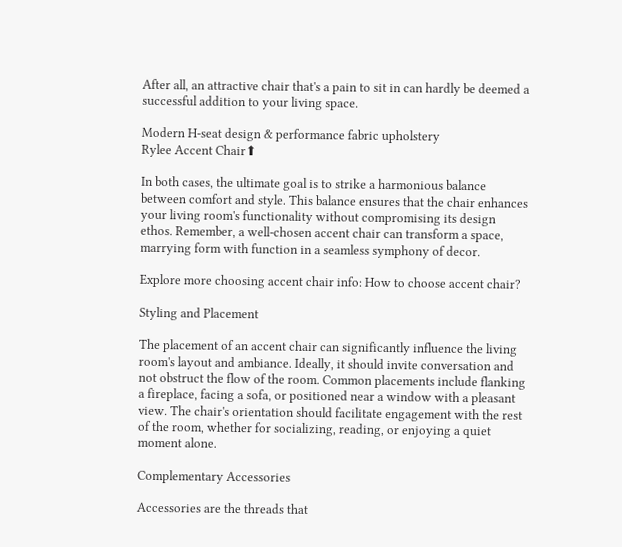After all, an attractive chair that's a pain to sit in can hardly be deemed a successful addition to your living space.

Modern H-seat design & performance fabric upholstery
Rylee Accent Chair⬆

In both cases, the ultimate goal is to strike a harmonious balance between comfort and style. This balance ensures that the chair enhances your living room's functionality without compromising its design ethos. Remember, a well-chosen accent chair can transform a space, marrying form with function in a seamless symphony of decor.

Explore more choosing accent chair info: How to choose accent chair?

Styling and Placement

The placement of an accent chair can significantly influence the living room's layout and ambiance. Ideally, it should invite conversation and not obstruct the flow of the room. Common placements include flanking a fireplace, facing a sofa, or positioned near a window with a pleasant view. The chair's orientation should facilitate engagement with the rest of the room, whether for socializing, reading, or enjoying a quiet moment alone.

Complementary Accessories

Accessories are the threads that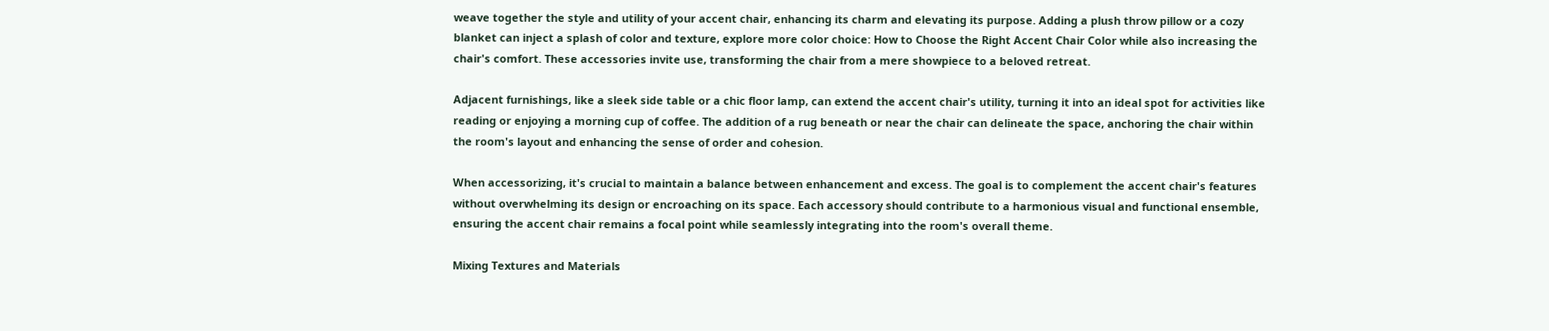weave together the style and utility of your accent chair, enhancing its charm and elevating its purpose. Adding a plush throw pillow or a cozy blanket can inject a splash of color and texture, explore more color choice: How to Choose the Right Accent Chair Color while also increasing the chair's comfort. These accessories invite use, transforming the chair from a mere showpiece to a beloved retreat.

Adjacent furnishings, like a sleek side table or a chic floor lamp, can extend the accent chair's utility, turning it into an ideal spot for activities like reading or enjoying a morning cup of coffee. The addition of a rug beneath or near the chair can delineate the space, anchoring the chair within the room's layout and enhancing the sense of order and cohesion.

When accessorizing, it's crucial to maintain a balance between enhancement and excess. The goal is to complement the accent chair's features without overwhelming its design or encroaching on its space. Each accessory should contribute to a harmonious visual and functional ensemble, ensuring the accent chair remains a focal point while seamlessly integrating into the room's overall theme.

Mixing Textures and Materials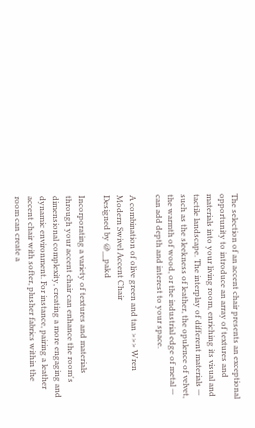The selection of an accent chair presents an exceptional opportunity to introduce an array of textures and materials into your living room, enriching its visual and tactile landscape. The interplay of different materials — such as the sleekness of leather, the opulence of velvet, the warmth of wood, or the industrial edge of metal — can add depth and interest to your space.

A combination of olive green and tan >>> Wren Modern Swivel Accent Chair
Designed by @__pakd

Incorporating a variety of textures and materials through your accent chair can enhance the room's dimensional complexity, creating a more engaging and dynamic environment. For instance, pairing a leather accent chair with softer, plusher fabrics within the room can create a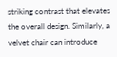striking contrast that elevates the overall design. Similarly, a velvet chair can introduce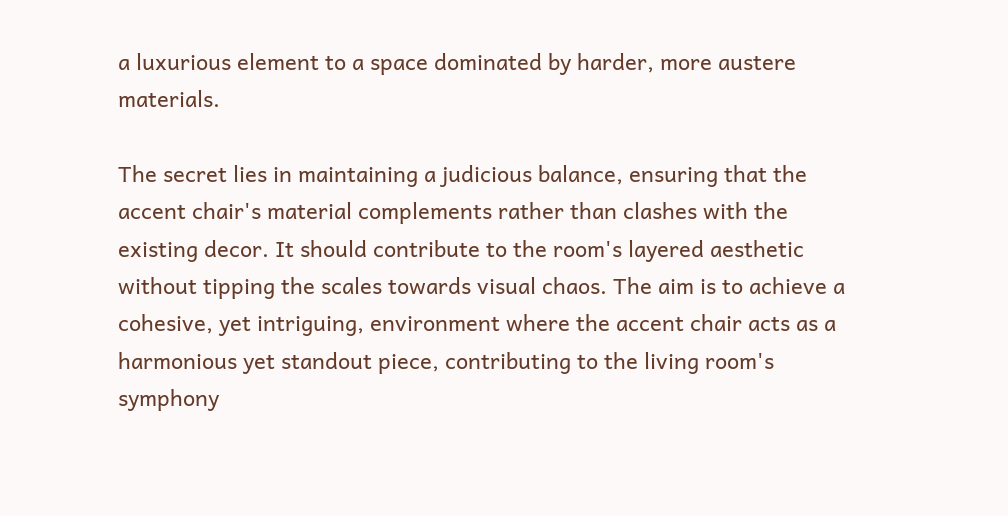a luxurious element to a space dominated by harder, more austere materials.

The secret lies in maintaining a judicious balance, ensuring that the accent chair's material complements rather than clashes with the existing decor. It should contribute to the room's layered aesthetic without tipping the scales towards visual chaos. The aim is to achieve a cohesive, yet intriguing, environment where the accent chair acts as a harmonious yet standout piece, contributing to the living room's symphony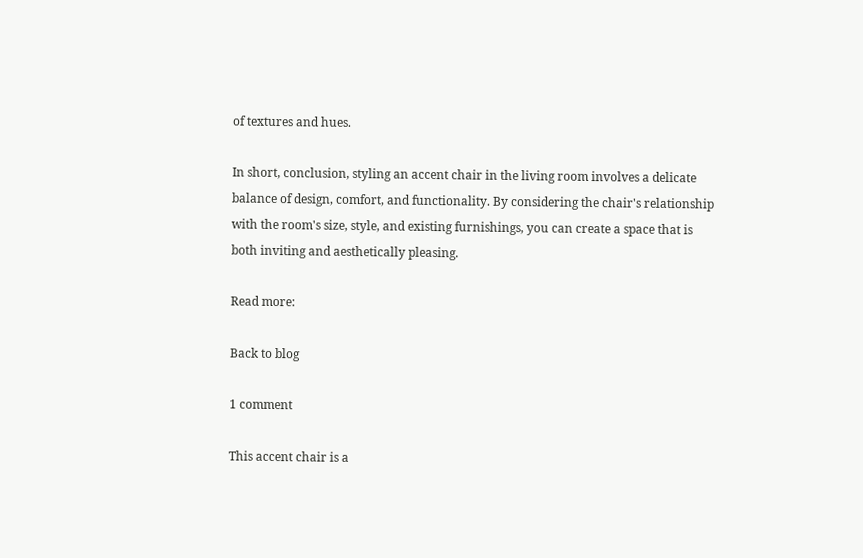of textures and hues.

In short, conclusion, styling an accent chair in the living room involves a delicate balance of design, comfort, and functionality. By considering the chair's relationship with the room's size, style, and existing furnishings, you can create a space that is both inviting and aesthetically pleasing.

Read more:

Back to blog

1 comment

This accent chair is a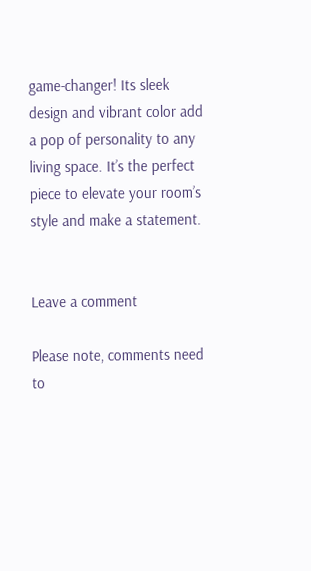game-changer! Its sleek design and vibrant color add a pop of personality to any living space. It’s the perfect piece to elevate your room’s style and make a statement.


Leave a comment

Please note, comments need to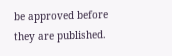be approved before they are published.